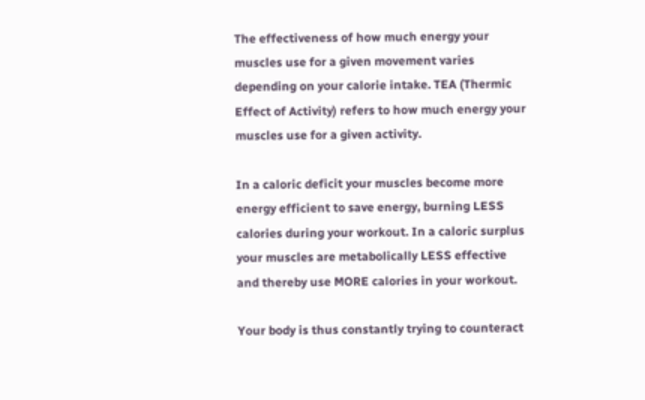The effectiveness of how much energy your muscles use for a given movement varies depending on your calorie intake. TEA (Thermic Effect of Activity) refers to how much energy your muscles use for a given activity.

In a caloric deficit your muscles become more energy efficient to save energy, burning LESS calories during your workout. In a caloric surplus your muscles are metabolically LESS effective and thereby use MORE calories in your workout.

Your body is thus constantly trying to counteract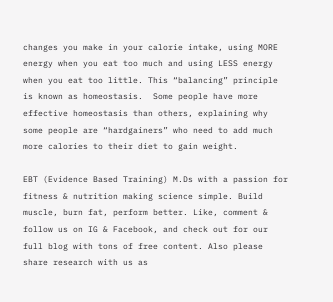changes you make in your calorie intake, using MORE energy when you eat too much and using LESS energy when you eat too little. This “balancing” principle is known as homeostasis.  Some people have more effective homeostasis than others, explaining why some people are “hardgainers” who need to add much more calories to their diet to gain weight.

EBT (Evidence Based Training) M.Ds with a passion for fitness & nutrition making science simple. Build muscle, burn fat, perform better. Like, comment & follow us on IG & Facebook, and check out for our full blog with tons of free content. Also please share research with us as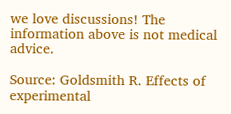we love discussions! The information above is not medical advice.

Source: Goldsmith R. Effects of experimental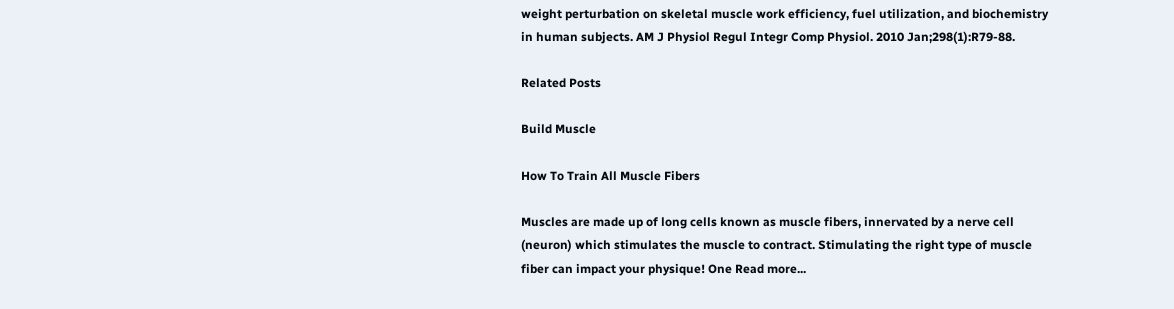weight perturbation on skeletal muscle work efficiency, fuel utilization, and biochemistry in human subjects. AM J Physiol Regul Integr Comp Physiol. 2010 Jan;298(1):R79-88.

Related Posts

Build Muscle

How To Train All Muscle Fibers

Muscles are made up of long cells known as muscle fibers, innervated by a nerve cell (neuron) which stimulates the muscle to contract. Stimulating the right type of muscle fiber can impact your physique! One Read more...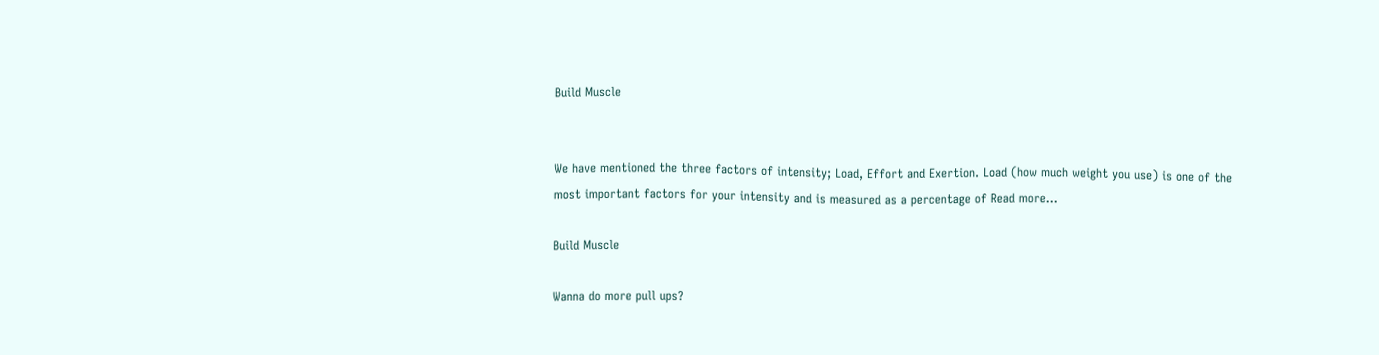Build Muscle


We have mentioned the three factors of intensity; Load, Effort and Exertion. Load (how much weight you use) is one of the most important factors for your intensity and is measured as a percentage of Read more...

Build Muscle

Wanna do more pull ups?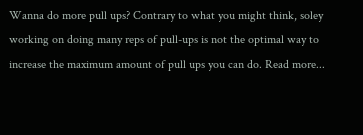Wanna do more pull ups? Contrary to what you might think, soley working on doing many reps of pull-ups is not the optimal way to increase the maximum amount of pull ups you can do. Read more...